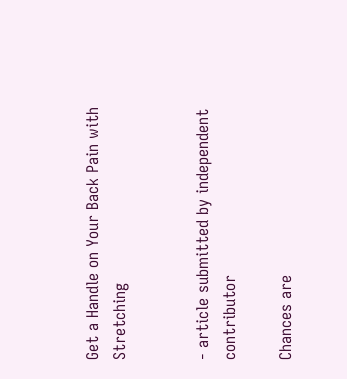Get a Handle on Your Back Pain with Stretching


- article submitted by independent contributor

Chances are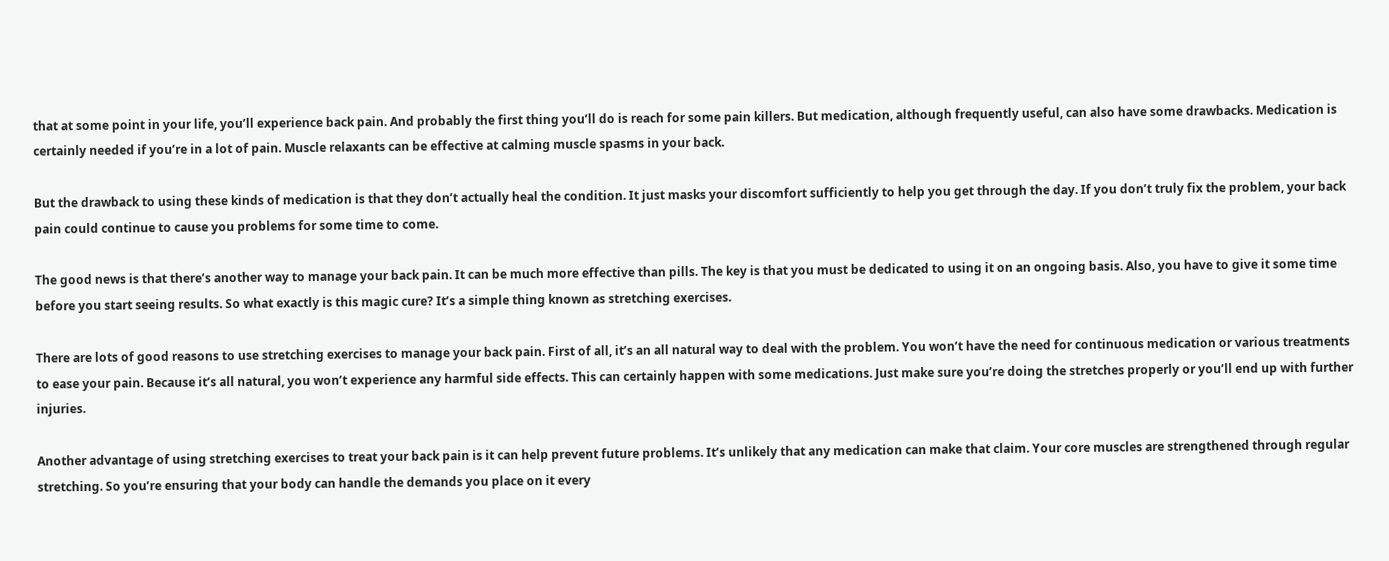that at some point in your life, you’ll experience back pain. And probably the first thing you’ll do is reach for some pain killers. But medication, although frequently useful, can also have some drawbacks. Medication is certainly needed if you’re in a lot of pain. Muscle relaxants can be effective at calming muscle spasms in your back.

But the drawback to using these kinds of medication is that they don’t actually heal the condition. It just masks your discomfort sufficiently to help you get through the day. If you don’t truly fix the problem, your back pain could continue to cause you problems for some time to come.

The good news is that there’s another way to manage your back pain. It can be much more effective than pills. The key is that you must be dedicated to using it on an ongoing basis. Also, you have to give it some time before you start seeing results. So what exactly is this magic cure? It’s a simple thing known as stretching exercises.

There are lots of good reasons to use stretching exercises to manage your back pain. First of all, it’s an all natural way to deal with the problem. You won’t have the need for continuous medication or various treatments to ease your pain. Because it’s all natural, you won’t experience any harmful side effects. This can certainly happen with some medications. Just make sure you’re doing the stretches properly or you’ll end up with further injuries.

Another advantage of using stretching exercises to treat your back pain is it can help prevent future problems. It’s unlikely that any medication can make that claim. Your core muscles are strengthened through regular stretching. So you’re ensuring that your body can handle the demands you place on it every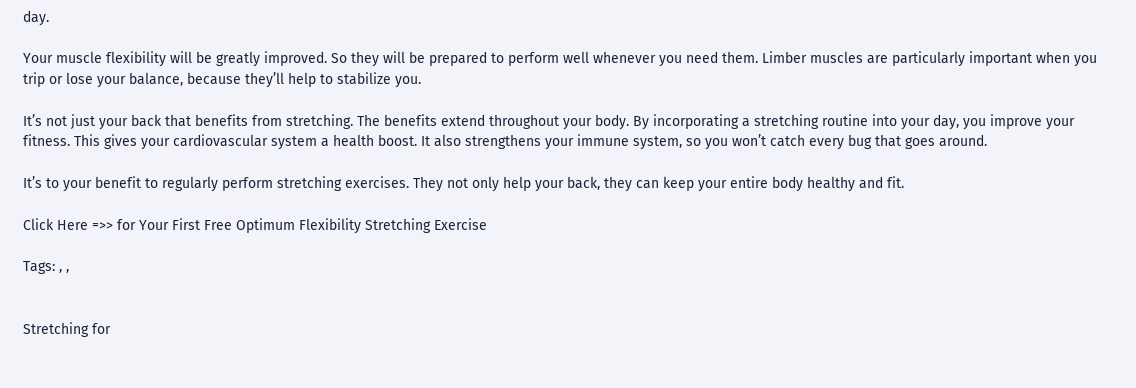day.

Your muscle flexibility will be greatly improved. So they will be prepared to perform well whenever you need them. Limber muscles are particularly important when you trip or lose your balance, because they’ll help to stabilize you.

It’s not just your back that benefits from stretching. The benefits extend throughout your body. By incorporating a stretching routine into your day, you improve your fitness. This gives your cardiovascular system a health boost. It also strengthens your immune system, so you won’t catch every bug that goes around.

It’s to your benefit to regularly perform stretching exercises. They not only help your back, they can keep your entire body healthy and fit.

Click Here =>> for Your First Free Optimum Flexibility Stretching Exercise

Tags: , ,


Stretching for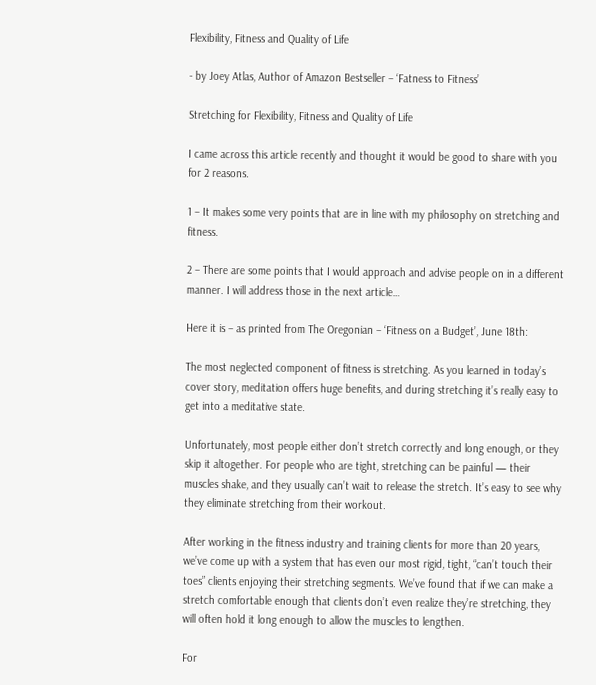Flexibility, Fitness and Quality of Life

- by Joey Atlas, Author of Amazon Bestseller – ‘Fatness to Fitness’

Stretching for Flexibility, Fitness and Quality of Life

I came across this article recently and thought it would be good to share with you for 2 reasons.

1 – It makes some very points that are in line with my philosophy on stretching and fitness.

2 – There are some points that I would approach and advise people on in a different manner. I will address those in the next article…

Here it is – as printed from The Oregonian – ‘Fitness on a Budget’, June 18th:

The most neglected component of fitness is stretching. As you learned in today’s cover story, meditation offers huge benefits, and during stretching it’s really easy to get into a meditative state.

Unfortunately, most people either don’t stretch correctly and long enough, or they skip it altogether. For people who are tight, stretching can be painful — their muscles shake, and they usually can’t wait to release the stretch. It’s easy to see why they eliminate stretching from their workout.

After working in the fitness industry and training clients for more than 20 years, we’ve come up with a system that has even our most rigid, tight, “can’t touch their toes” clients enjoying their stretching segments. We’ve found that if we can make a stretch comfortable enough that clients don’t even realize they’re stretching, they will often hold it long enough to allow the muscles to lengthen.

For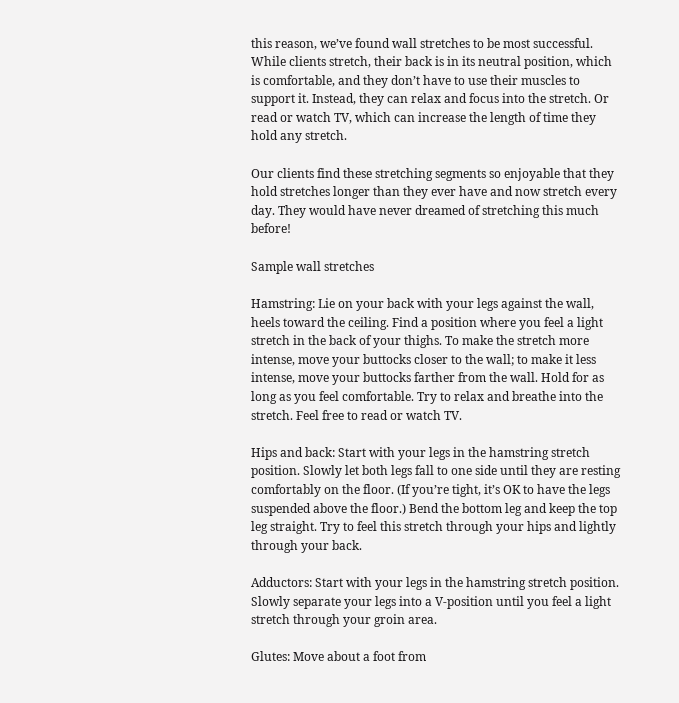this reason, we’ve found wall stretches to be most successful. While clients stretch, their back is in its neutral position, which is comfortable, and they don’t have to use their muscles to support it. Instead, they can relax and focus into the stretch. Or read or watch TV, which can increase the length of time they hold any stretch.

Our clients find these stretching segments so enjoyable that they hold stretches longer than they ever have and now stretch every day. They would have never dreamed of stretching this much before!

Sample wall stretches

Hamstring: Lie on your back with your legs against the wall, heels toward the ceiling. Find a position where you feel a light stretch in the back of your thighs. To make the stretch more intense, move your buttocks closer to the wall; to make it less intense, move your buttocks farther from the wall. Hold for as long as you feel comfortable. Try to relax and breathe into the stretch. Feel free to read or watch TV.

Hips and back: Start with your legs in the hamstring stretch position. Slowly let both legs fall to one side until they are resting comfortably on the floor. (If you’re tight, it’s OK to have the legs suspended above the floor.) Bend the bottom leg and keep the top leg straight. Try to feel this stretch through your hips and lightly through your back.

Adductors: Start with your legs in the hamstring stretch position. Slowly separate your legs into a V-position until you feel a light stretch through your groin area.

Glutes: Move about a foot from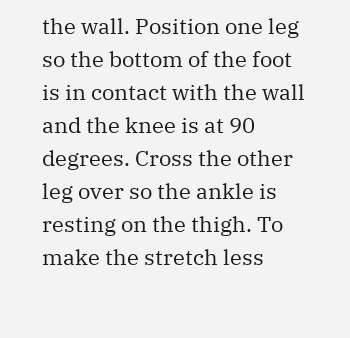the wall. Position one leg so the bottom of the foot is in contact with the wall and the knee is at 90 degrees. Cross the other leg over so the ankle is resting on the thigh. To make the stretch less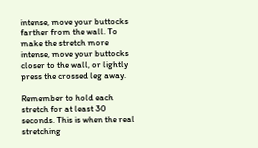intense, move your buttocks farther from the wall. To make the stretch more intense, move your buttocks closer to the wall, or lightly press the crossed leg away.

Remember to hold each stretch for at least 30 seconds. This is when the real stretching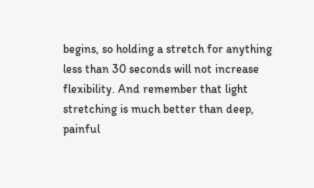begins, so holding a stretch for anything less than 30 seconds will not increase flexibility. And remember that light stretching is much better than deep, painful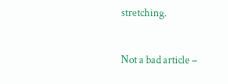stretching.

Not a bad article –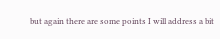but again there are some points I will address a bit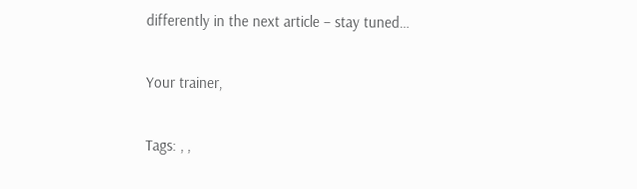differently in the next article – stay tuned…

Your trainer,

Tags: , ,